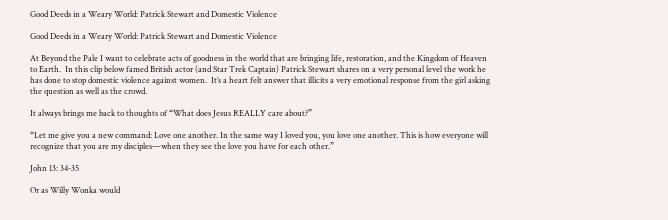Good Deeds in a Weary World: Patrick Stewart and Domestic Violence

Good Deeds in a Weary World: Patrick Stewart and Domestic Violence

At Beyond the Pale I want to celebrate acts of goodness in the world that are bringing life, restoration, and the Kingdom of Heaven to Earth.  In this clip below famed British actor (and Star Trek Captain) Patrick Stewart shares on a very personal level the work he has done to stop domestic violence against women.  It’s a heart felt answer that illicits a very emotional response from the girl asking the question as well as the crowd.

It always brings me back to thoughts of “What does Jesus REALLY care about?”

“Let me give you a new command: Love one another. In the same way I loved you, you love one another. This is how everyone will recognize that you are my disciples—when they see the love you have for each other.”

John 13: 34-35

Or as Willy Wonka would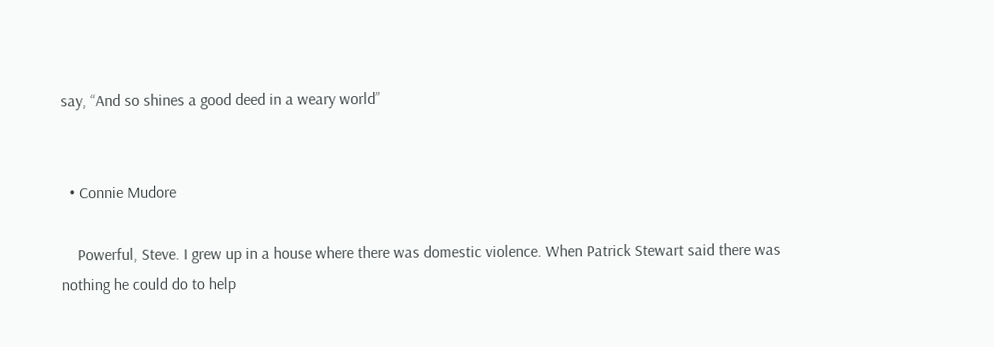say, “And so shines a good deed in a weary world”


  • Connie Mudore

    Powerful, Steve. I grew up in a house where there was domestic violence. When Patrick Stewart said there was nothing he could do to help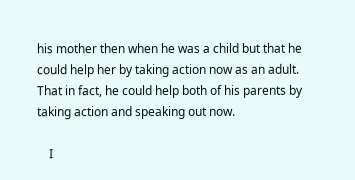his mother then when he was a child but that he could help her by taking action now as an adult. That in fact, he could help both of his parents by taking action and speaking out now.

    I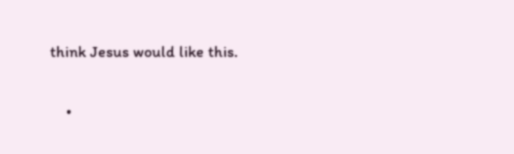think Jesus would like this.

    •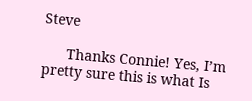Steve

      Thanks Connie! Yes, I’m pretty sure this is what Is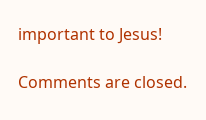important to Jesus!

Comments are closed.